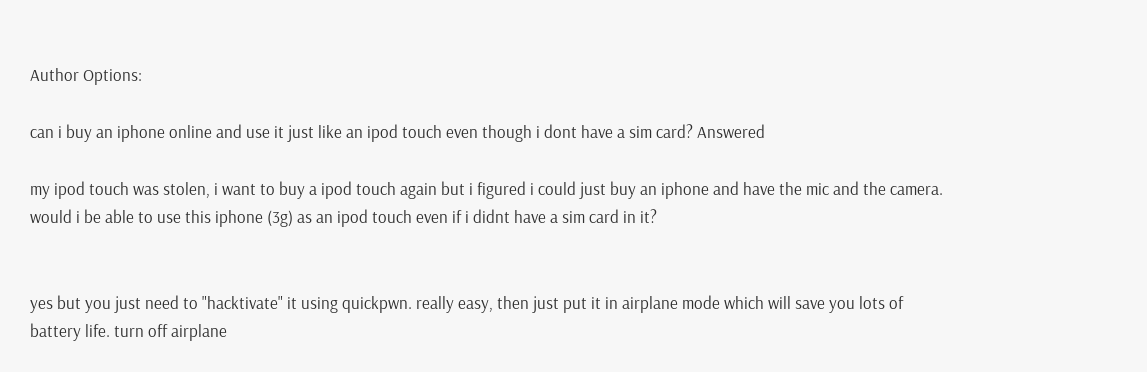Author Options:

can i buy an iphone online and use it just like an ipod touch even though i dont have a sim card? Answered

my ipod touch was stolen, i want to buy a ipod touch again but i figured i could just buy an iphone and have the mic and the camera. would i be able to use this iphone (3g) as an ipod touch even if i didnt have a sim card in it?


yes but you just need to "hacktivate" it using quickpwn. really easy, then just put it in airplane mode which will save you lots of battery life. turn off airplane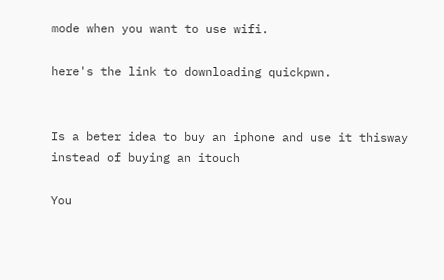mode when you want to use wifi.

here's the link to downloading quickpwn.


Is a beter idea to buy an iphone and use it thisway instead of buying an itouch

You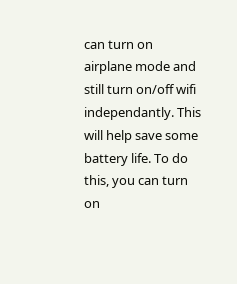can turn on airplane mode and still turn on/off wifi independantly. This will help save some battery life. To do this, you can turn on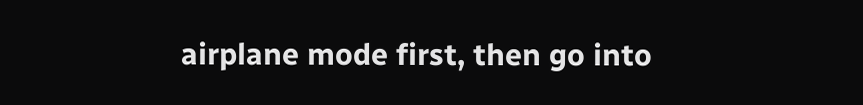airplane mode first, then go into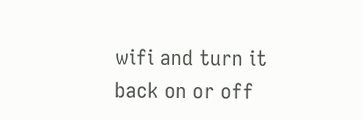wifi and turn it back on or off